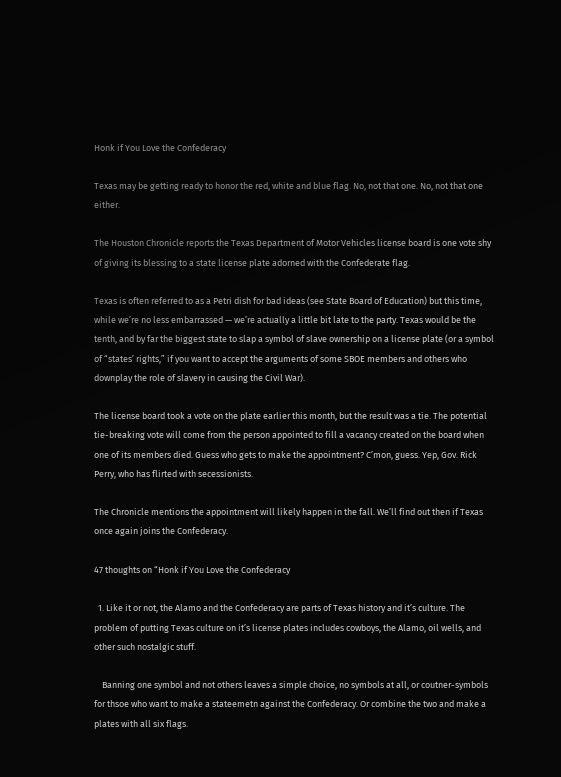Honk if You Love the Confederacy

Texas may be getting ready to honor the red, white and blue flag. No, not that one. No, not that one either.

The Houston Chronicle reports the Texas Department of Motor Vehicles license board is one vote shy of giving its blessing to a state license plate adorned with the Confederate flag.

Texas is often referred to as a Petri dish for bad ideas (see State Board of Education) but this time, while we’re no less embarrassed — we’re actually a little bit late to the party. Texas would be the tenth, and by far the biggest state to slap a symbol of slave ownership on a license plate (or a symbol of “states’ rights,” if you want to accept the arguments of some SBOE members and others who downplay the role of slavery in causing the Civil War).

The license board took a vote on the plate earlier this month, but the result was a tie. The potential tie-breaking vote will come from the person appointed to fill a vacancy created on the board when one of its members died. Guess who gets to make the appointment? C’mon, guess. Yep, Gov. Rick Perry, who has flirted with secessionists.

The Chronicle mentions the appointment will likely happen in the fall. We’ll find out then if Texas once again joins the Confederacy.

47 thoughts on “Honk if You Love the Confederacy

  1. Like it or not, the Alamo and the Confederacy are parts of Texas history and it’s culture. The problem of putting Texas culture on it’s license plates includes cowboys, the Alamo, oil wells, and other such nostalgic stuff.

    Banning one symbol and not others leaves a simple choice, no symbols at all, or coutner-symbols for thsoe who want to make a stateemetn against the Confederacy. Or combine the two and make a plates with all six flags.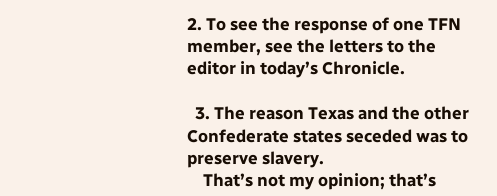2. To see the response of one TFN member, see the letters to the editor in today’s Chronicle.

  3. The reason Texas and the other Confederate states seceded was to preserve slavery.
    That’s not my opinion; that’s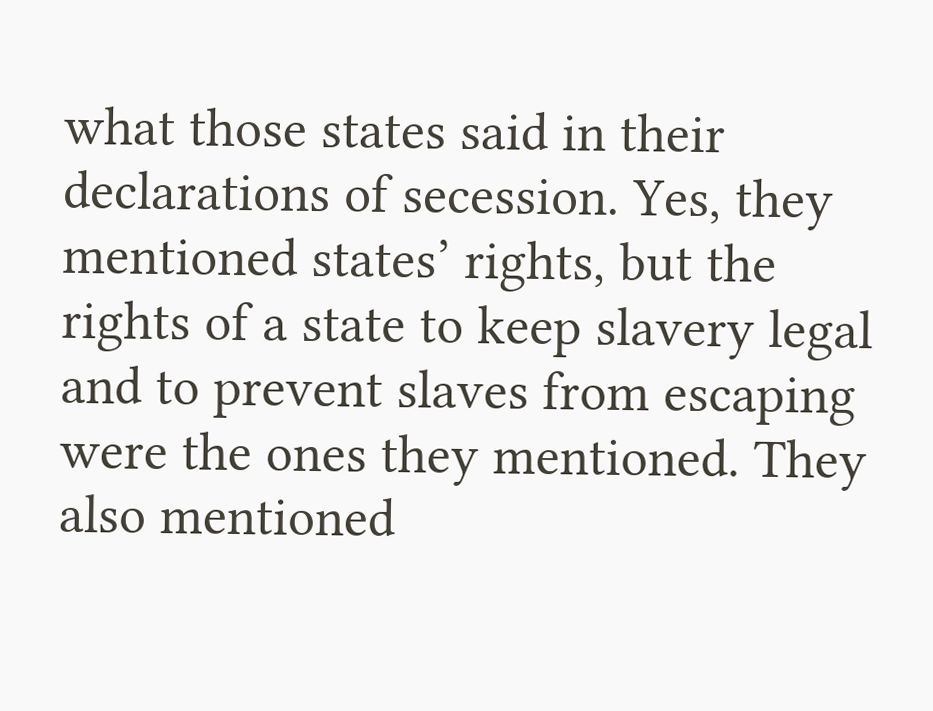what those states said in their declarations of secession. Yes, they mentioned states’ rights, but the rights of a state to keep slavery legal and to prevent slaves from escaping were the ones they mentioned. They also mentioned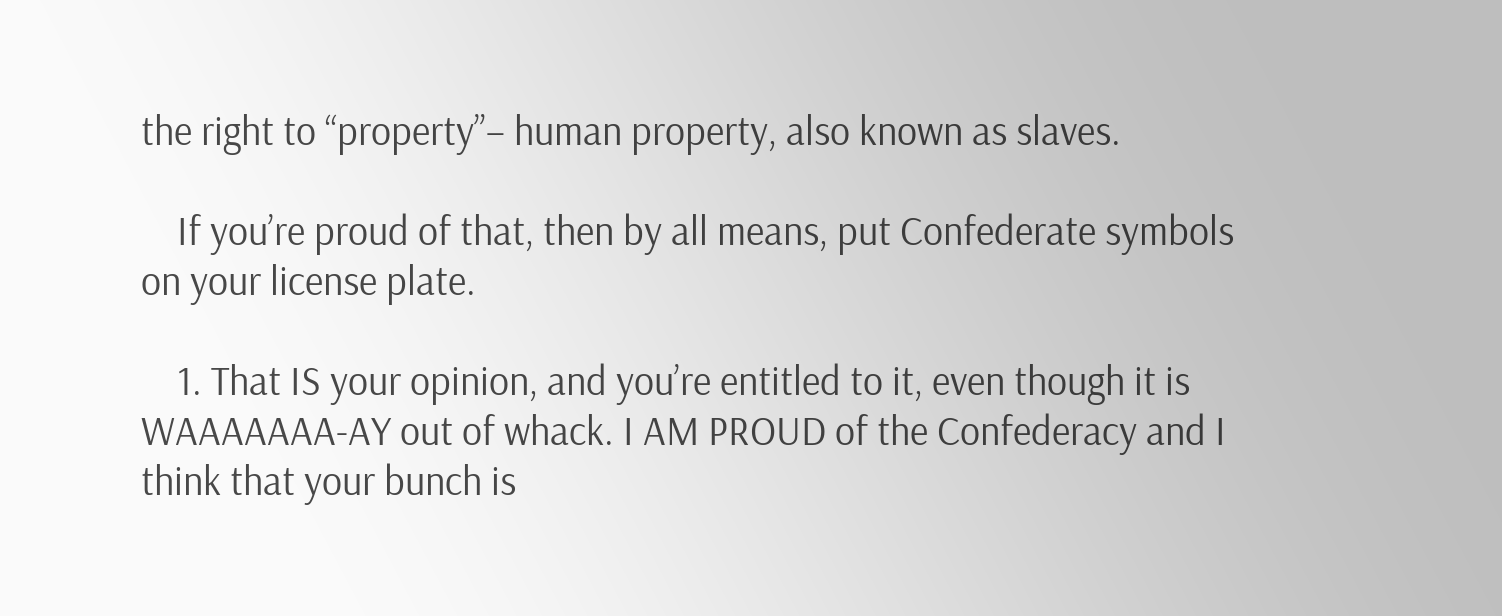the right to “property”– human property, also known as slaves.

    If you’re proud of that, then by all means, put Confederate symbols on your license plate.

    1. That IS your opinion, and you’re entitled to it, even though it is WAAAAAAA-AY out of whack. I AM PROUD of the Confederacy and I think that your bunch is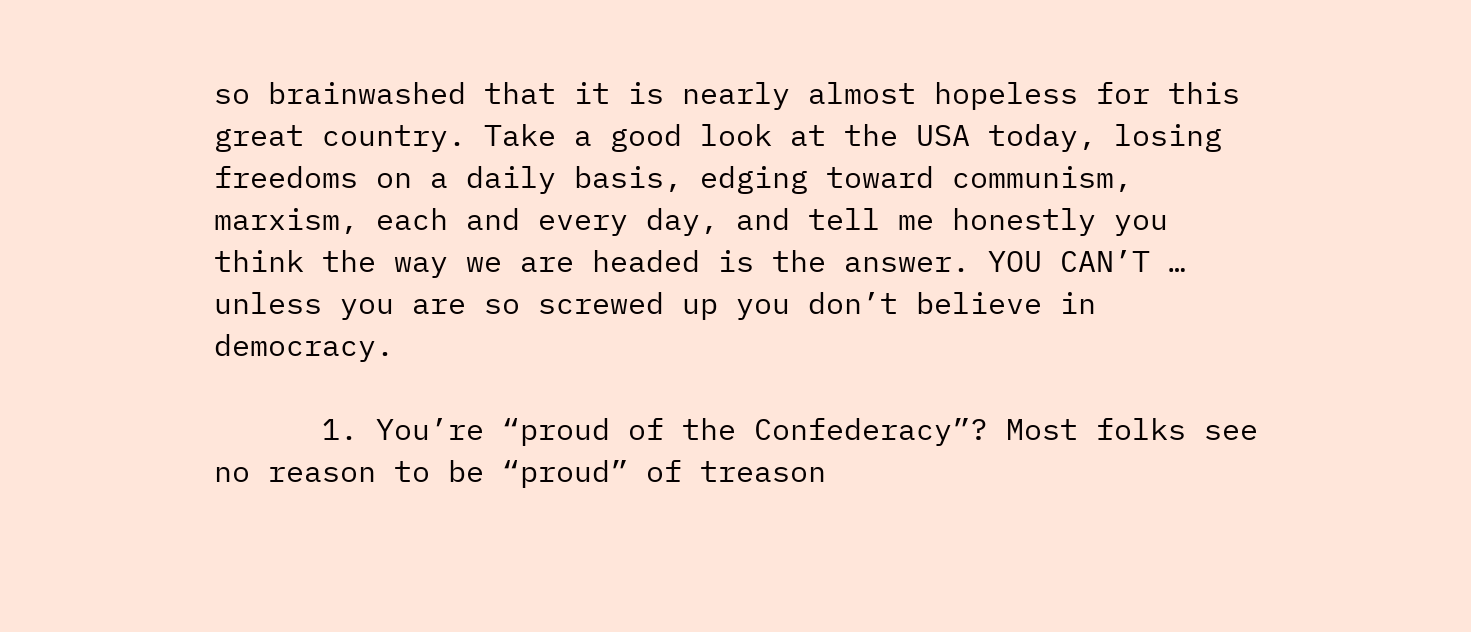so brainwashed that it is nearly almost hopeless for this great country. Take a good look at the USA today, losing freedoms on a daily basis, edging toward communism, marxism, each and every day, and tell me honestly you think the way we are headed is the answer. YOU CAN’T … unless you are so screwed up you don’t believe in democracy.

      1. You’re “proud of the Confederacy”? Most folks see no reason to be “proud” of treason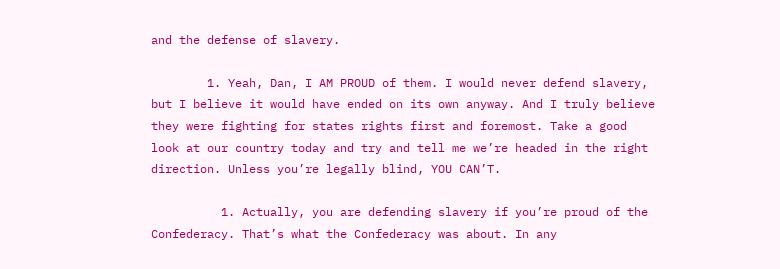and the defense of slavery.

        1. Yeah, Dan, I AM PROUD of them. I would never defend slavery, but I believe it would have ended on its own anyway. And I truly believe they were fighting for states rights first and foremost. Take a good look at our country today and try and tell me we’re headed in the right direction. Unless you’re legally blind, YOU CAN’T.

          1. Actually, you are defending slavery if you’re proud of the Confederacy. That’s what the Confederacy was about. In any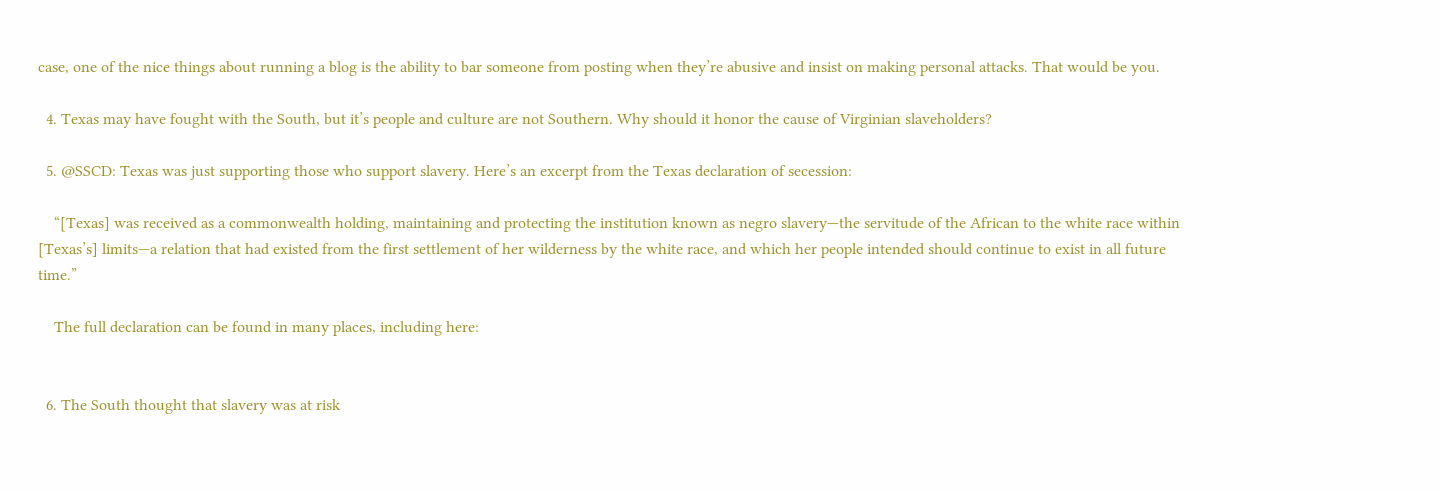case, one of the nice things about running a blog is the ability to bar someone from posting when they’re abusive and insist on making personal attacks. That would be you.

  4. Texas may have fought with the South, but it’s people and culture are not Southern. Why should it honor the cause of Virginian slaveholders?

  5. @SSCD: Texas was just supporting those who support slavery. Here’s an excerpt from the Texas declaration of secession:

    “[Texas] was received as a commonwealth holding, maintaining and protecting the institution known as negro slavery—the servitude of the African to the white race within [Texas’s] limits—a relation that had existed from the first settlement of her wilderness by the white race, and which her people intended should continue to exist in all future time.”

    The full declaration can be found in many places, including here:


  6. The South thought that slavery was at risk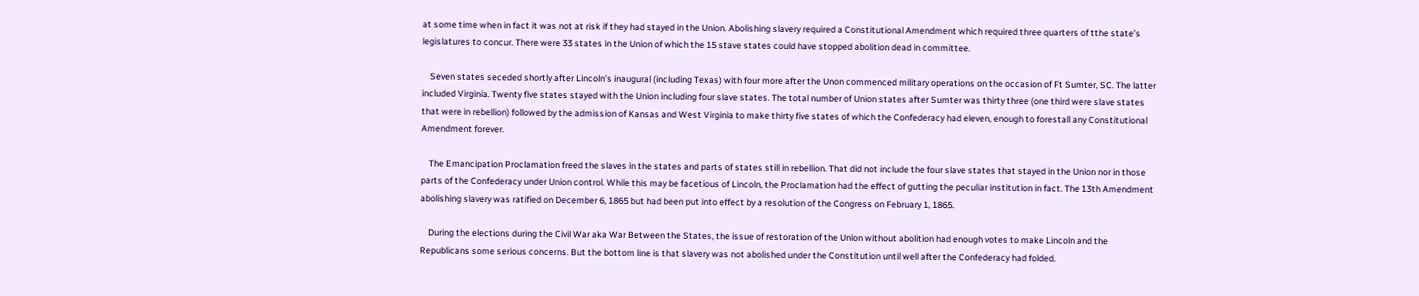at some time when in fact it was not at risk if they had stayed in the Union. Abolishing slavery required a Constitutional Amendment which required three quarters of tthe state’s legislatures to concur. There were 33 states in the Union of which the 15 stave states could have stopped abolition dead in committee.

    Seven states seceded shortly after Lincoln’s inaugural (including Texas) with four more after the Unon commenced military operations on the occasion of Ft Sumter, SC. The latter included Virginia. Twenty five states stayed with the Union including four slave states. The total number of Union states after Sumter was thirty three (one third were slave states that were in rebellion) followed by the admission of Kansas and West Virginia to make thirty five states of which the Confederacy had eleven, enough to forestall any Constitutional Amendment forever.

    The Emancipation Proclamation freed the slaves in the states and parts of states still in rebellion. That did not include the four slave states that stayed in the Union nor in those parts of the Confederacy under Union control. While this may be facetious of Lincoln, the Proclamation had the effect of gutting the peculiar institution in fact. The 13th Amendment abolishing slavery was ratified on December 6, 1865 but had been put into effect by a resolution of the Congress on February 1, 1865.

    During the elections during the Civil War aka War Between the States, the issue of restoration of the Union without abolition had enough votes to make Lincoln and the Republicans some serious concerns. But the bottom line is that slavery was not abolished under the Constitution until well after the Confederacy had folded.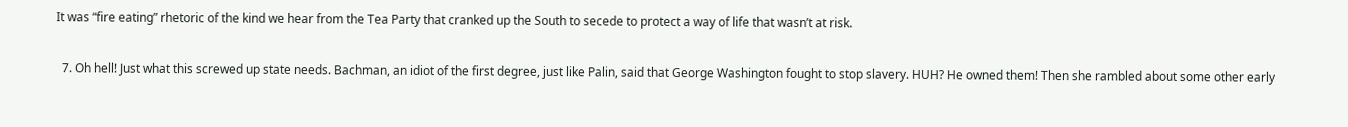It was “fire eating” rhetoric of the kind we hear from the Tea Party that cranked up the South to secede to protect a way of life that wasn’t at risk.

  7. Oh hell! Just what this screwed up state needs. Bachman, an idiot of the first degree, just like Palin, said that George Washington fought to stop slavery. HUH? He owned them! Then she rambled about some other early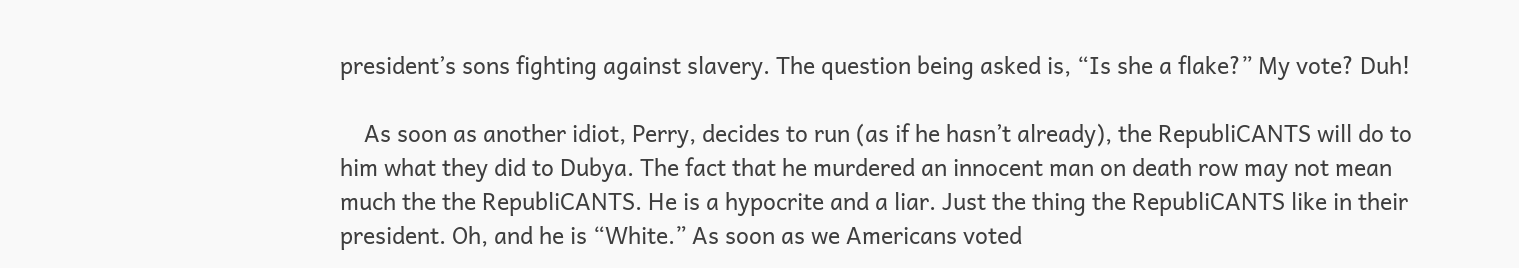president’s sons fighting against slavery. The question being asked is, “Is she a flake?” My vote? Duh!

    As soon as another idiot, Perry, decides to run (as if he hasn’t already), the RepubliCANTS will do to him what they did to Dubya. The fact that he murdered an innocent man on death row may not mean much the the RepubliCANTS. He is a hypocrite and a liar. Just the thing the RepubliCANTS like in their president. Oh, and he is “White.” As soon as we Americans voted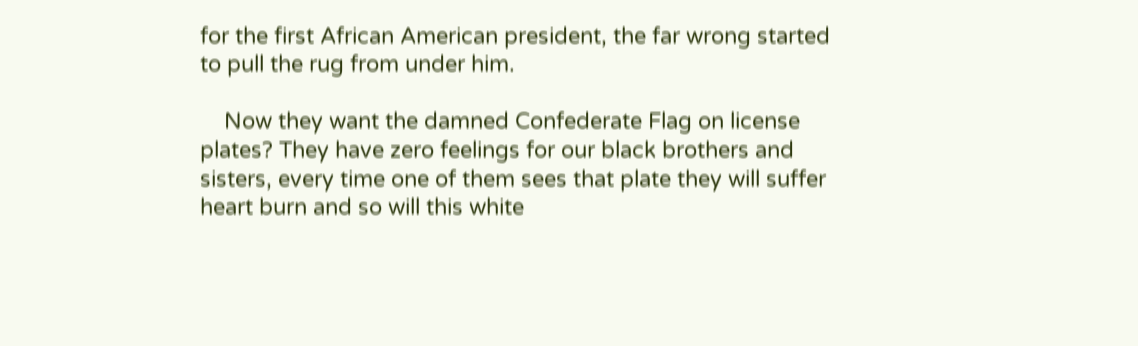for the first African American president, the far wrong started to pull the rug from under him.

    Now they want the damned Confederate Flag on license plates? They have zero feelings for our black brothers and sisters, every time one of them sees that plate they will suffer heart burn and so will this white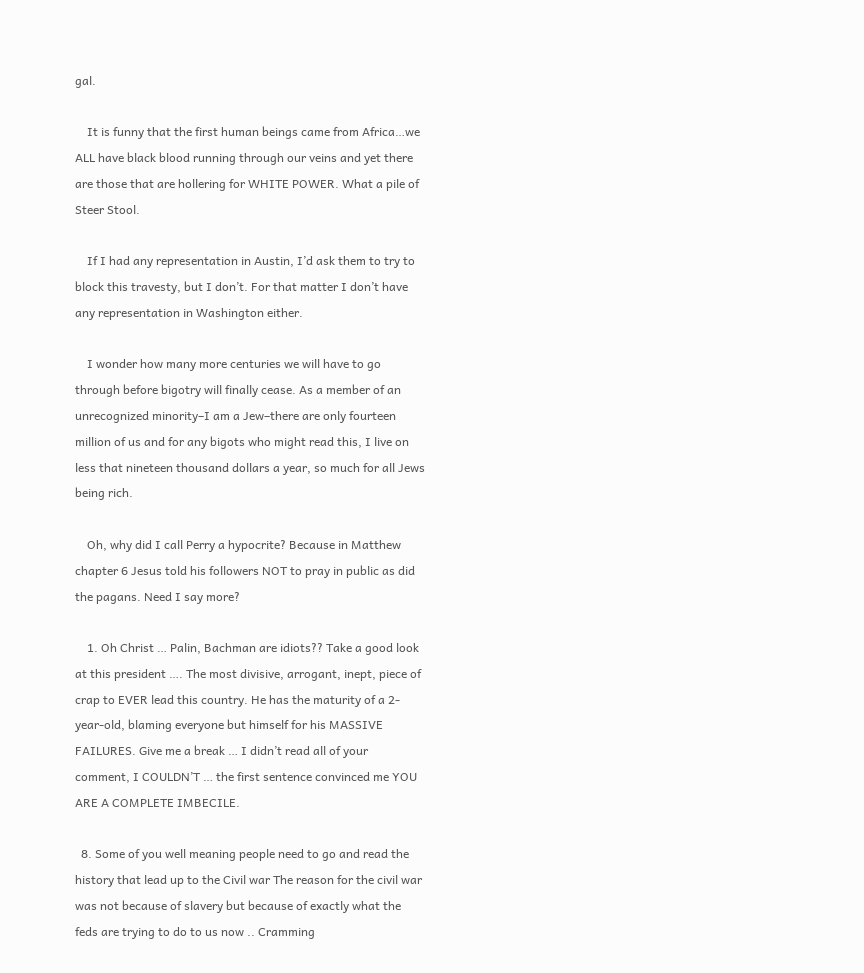gal.

    It is funny that the first human beings came from Africa…we ALL have black blood running through our veins and yet there are those that are hollering for WHITE POWER. What a pile of Steer Stool.

    If I had any representation in Austin, I’d ask them to try to block this travesty, but I don’t. For that matter I don’t have any representation in Washington either.

    I wonder how many more centuries we will have to go through before bigotry will finally cease. As a member of an unrecognized minority–I am a Jew–there are only fourteen million of us and for any bigots who might read this, I live on less that nineteen thousand dollars a year, so much for all Jews being rich.

    Oh, why did I call Perry a hypocrite? Because in Matthew chapter 6 Jesus told his followers NOT to pray in public as did the pagans. Need I say more?

    1. Oh Christ … Palin, Bachman are idiots?? Take a good look at this president …. The most divisive, arrogant, inept, piece of crap to EVER lead this country. He has the maturity of a 2-year-old, blaming everyone but himself for his MASSIVE FAILURES. Give me a break … I didn’t read all of your comment, I COULDN’T … the first sentence convinced me YOU ARE A COMPLETE IMBECILE.

  8. Some of you well meaning people need to go and read the history that lead up to the Civil war The reason for the civil war was not because of slavery but because of exactly what the feds are trying to do to us now .. Cramming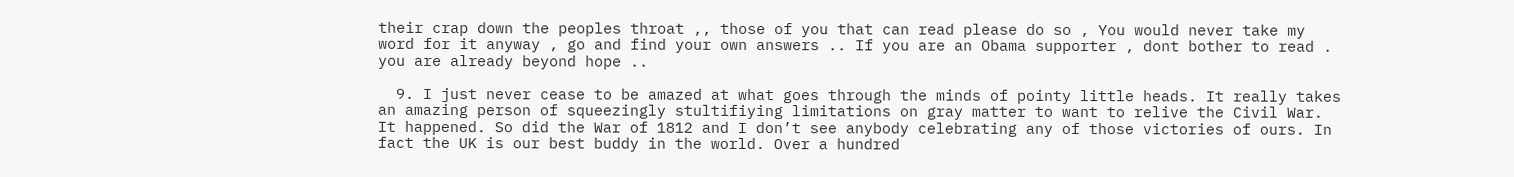their crap down the peoples throat ,, those of you that can read please do so , You would never take my word for it anyway , go and find your own answers .. If you are an Obama supporter , dont bother to read . you are already beyond hope ..

  9. I just never cease to be amazed at what goes through the minds of pointy little heads. It really takes an amazing person of squeezingly stultifiying limitations on gray matter to want to relive the Civil War. It happened. So did the War of 1812 and I don’t see anybody celebrating any of those victories of ours. In fact the UK is our best buddy in the world. Over a hundred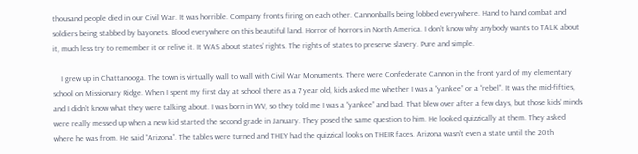thousand people died in our Civil War. It was horrible. Company fronts firing on each other. Cannonballs being lobbed everywhere. Hand to hand combat and soldiers being stabbed by bayonets. Blood everywhere on this beautiful land. Horror of horrors in North America. I don’t know why anybody wants to TALK about it, much less try to remember it or relive it. It WAS about states’ rights. The rights of states to preserve slavery. Pure and simple.

    I grew up in Chattanooga. The town is virtually wall to wall with Civil War Monuments. There were Confederate Cannon in the front yard of my elementary school on Missionary Ridge. When I spent my first day at school there as a 7 year old, kids asked me whether I was a “yankee” or a “rebel”. It was the mid-fifties, and I didn’t know what they were talking about. I was born in WV, so they told me I was a “yankee” and bad. That blew over after a few days, but those kids’ minds were really messed up when a new kid started the second grade in January. They posed the same question to him. He looked quizzically at them. They asked where he was from. He said “Arizona”. The tables were turned and THEY had the quizzical looks on THEIR faces. Arizona wasn’t even a state until the 20th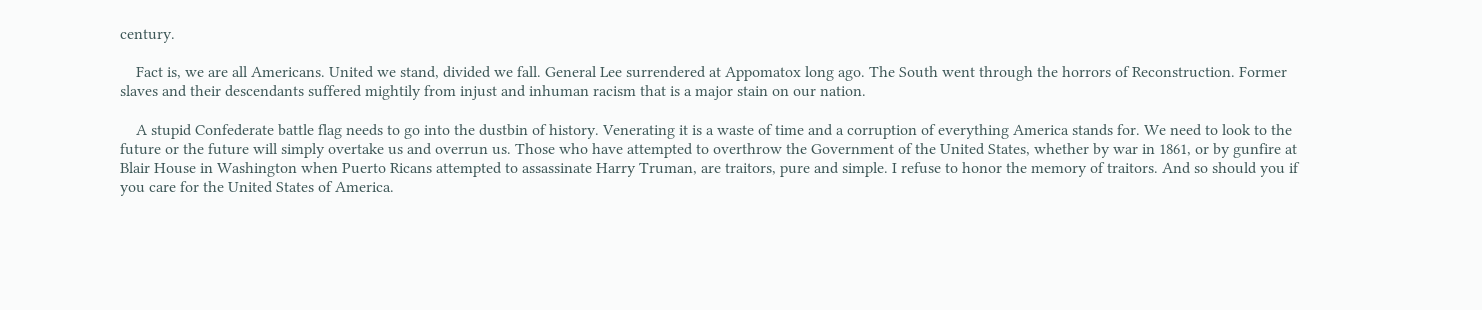century.

    Fact is, we are all Americans. United we stand, divided we fall. General Lee surrendered at Appomatox long ago. The South went through the horrors of Reconstruction. Former slaves and their descendants suffered mightily from injust and inhuman racism that is a major stain on our nation.

    A stupid Confederate battle flag needs to go into the dustbin of history. Venerating it is a waste of time and a corruption of everything America stands for. We need to look to the future or the future will simply overtake us and overrun us. Those who have attempted to overthrow the Government of the United States, whether by war in 1861, or by gunfire at Blair House in Washington when Puerto Ricans attempted to assassinate Harry Truman, are traitors, pure and simple. I refuse to honor the memory of traitors. And so should you if you care for the United States of America.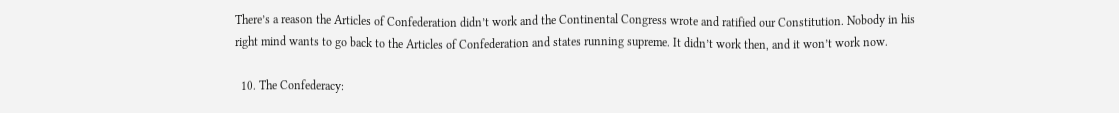There’s a reason the Articles of Confederation didn’t work and the Continental Congress wrote and ratified our Constitution. Nobody in his right mind wants to go back to the Articles of Confederation and states running supreme. It didn’t work then, and it won’t work now.

  10. The Confederacy: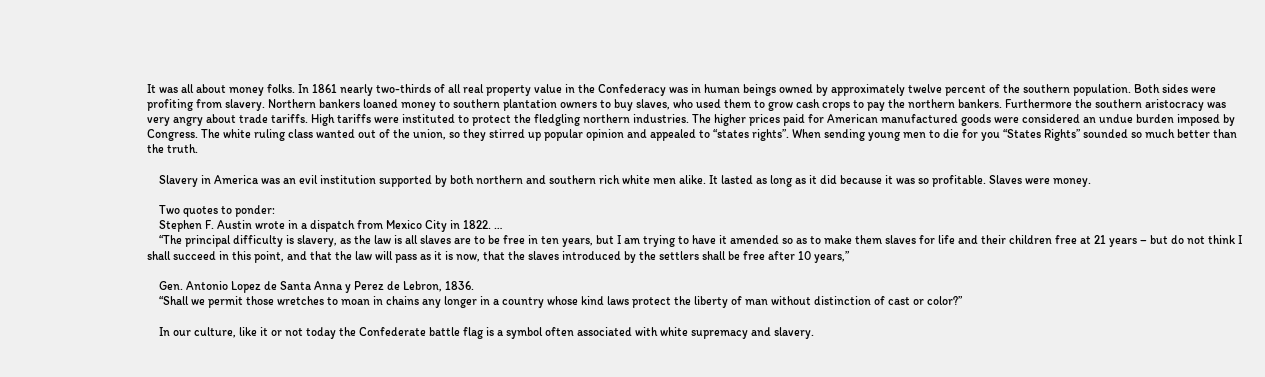It was all about money folks. In 1861 nearly two-thirds of all real property value in the Confederacy was in human beings owned by approximately twelve percent of the southern population. Both sides were profiting from slavery. Northern bankers loaned money to southern plantation owners to buy slaves, who used them to grow cash crops to pay the northern bankers. Furthermore the southern aristocracy was very angry about trade tariffs. High tariffs were instituted to protect the fledgling northern industries. The higher prices paid for American manufactured goods were considered an undue burden imposed by Congress. The white ruling class wanted out of the union, so they stirred up popular opinion and appealed to “states rights”. When sending young men to die for you “States Rights” sounded so much better than the truth.

    Slavery in America was an evil institution supported by both northern and southern rich white men alike. It lasted as long as it did because it was so profitable. Slaves were money.

    Two quotes to ponder:
    Stephen F. Austin wrote in a dispatch from Mexico City in 1822. …
    “The principal difficulty is slavery, as the law is all slaves are to be free in ten years, but I am trying to have it amended so as to make them slaves for life and their children free at 21 years – but do not think I shall succeed in this point, and that the law will pass as it is now, that the slaves introduced by the settlers shall be free after 10 years,”

    Gen. Antonio Lopez de Santa Anna y Perez de Lebron, 1836.
    “Shall we permit those wretches to moan in chains any longer in a country whose kind laws protect the liberty of man without distinction of cast or color?”

    In our culture, like it or not today the Confederate battle flag is a symbol often associated with white supremacy and slavery.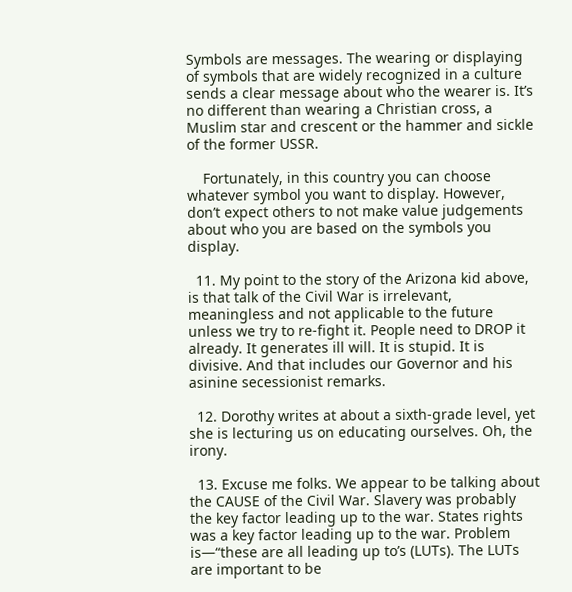Symbols are messages. The wearing or displaying of symbols that are widely recognized in a culture sends a clear message about who the wearer is. It’s no different than wearing a Christian cross, a Muslim star and crescent or the hammer and sickle of the former USSR.

    Fortunately, in this country you can choose whatever symbol you want to display. However, don’t expect others to not make value judgements about who you are based on the symbols you display.

  11. My point to the story of the Arizona kid above, is that talk of the Civil War is irrelevant, meaningless and not applicable to the future unless we try to re-fight it. People need to DROP it already. It generates ill will. It is stupid. It is divisive. And that includes our Governor and his asinine secessionist remarks.

  12. Dorothy writes at about a sixth-grade level, yet she is lecturing us on educating ourselves. Oh, the irony.

  13. Excuse me folks. We appear to be talking about the CAUSE of the Civil War. Slavery was probably the key factor leading up to the war. States rights was a key factor leading up to the war. Problem is—“these are all leading up to’s (LUTs). The LUTs are important to be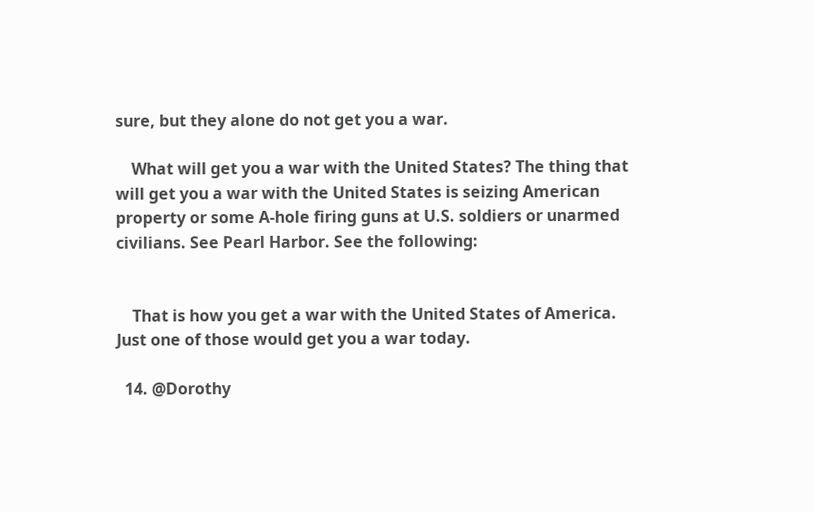sure, but they alone do not get you a war.

    What will get you a war with the United States? The thing that will get you a war with the United States is seizing American property or some A-hole firing guns at U.S. soldiers or unarmed civilians. See Pearl Harbor. See the following:


    That is how you get a war with the United States of America. Just one of those would get you a war today.

  14. @Dorothy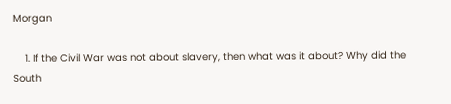Morgan

    1. If the Civil War was not about slavery, then what was it about? Why did the South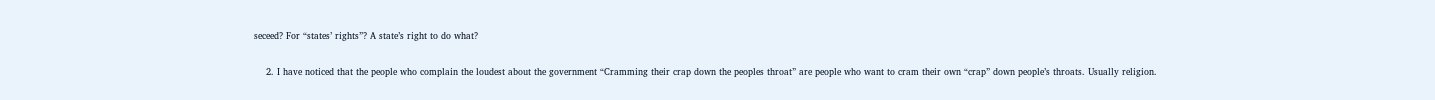seceed? For “states’ rights”? A state’s right to do what?

    2. I have noticed that the people who complain the loudest about the government “Cramming their crap down the peoples throat” are people who want to cram their own “crap” down people’s throats. Usually religion.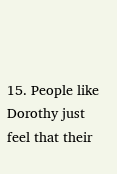15. People like Dorothy just feel that their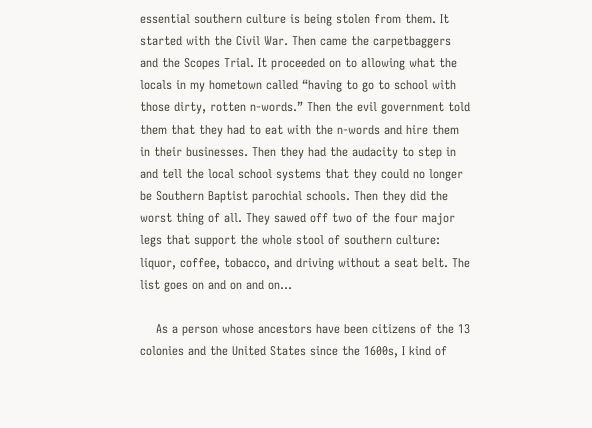essential southern culture is being stolen from them. It started with the Civil War. Then came the carpetbaggers and the Scopes Trial. It proceeded on to allowing what the locals in my hometown called “having to go to school with those dirty, rotten n-words.” Then the evil government told them that they had to eat with the n-words and hire them in their businesses. Then they had the audacity to step in and tell the local school systems that they could no longer be Southern Baptist parochial schools. Then they did the worst thing of all. They sawed off two of the four major legs that support the whole stool of southern culture: liquor, coffee, tobacco, and driving without a seat belt. The list goes on and on and on…

    As a person whose ancestors have been citizens of the 13 colonies and the United States since the 1600s, I kind of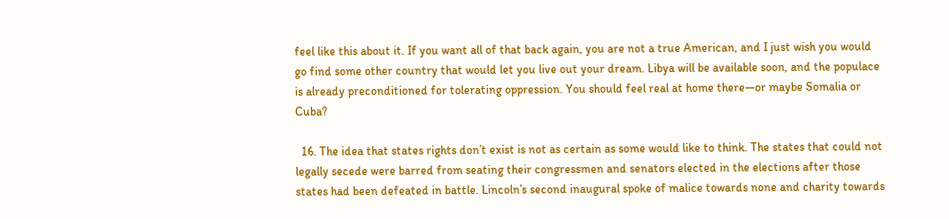feel like this about it. If you want all of that back again, you are not a true American, and I just wish you would go find some other country that would let you live out your dream. Libya will be available soon, and the populace is already preconditioned for tolerating oppression. You should feel real at home there—or maybe Somalia or Cuba?

  16. The idea that states rights don’t exist is not as certain as some would like to think. The states that could not legally secede were barred from seating their congressmen and senators elected in the elections after those states had been defeated in battle. Lincoln’s second inaugural spoke of malice towards none and charity towards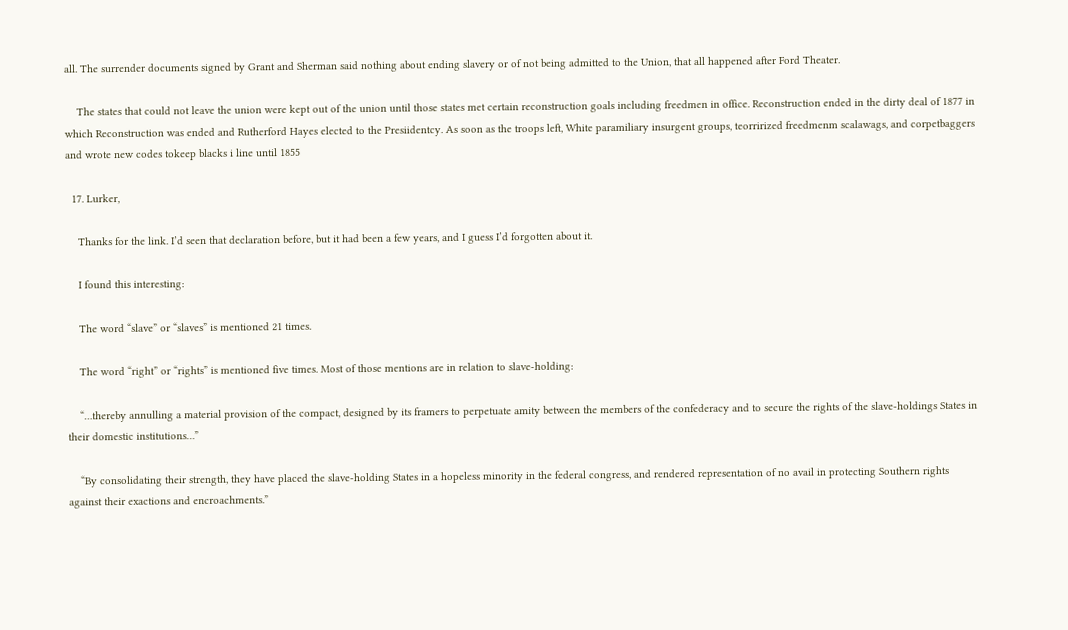all. The surrender documents signed by Grant and Sherman said nothing about ending slavery or of not being admitted to the Union, that all happened after Ford Theater.

    The states that could not leave the union were kept out of the union until those states met certain reconstruction goals including freedmen in office. Reconstruction ended in the dirty deal of 1877 in which Reconstruction was ended and Rutherford Hayes elected to the Presiidentcy. As soon as the troops left, White paramiliary insurgent groups, teorrirized freedmenm scalawags, and corpetbaggers and wrote new codes tokeep blacks i line until 1855

  17. Lurker,

    Thanks for the link. I’d seen that declaration before, but it had been a few years, and I guess I’d forgotten about it.

    I found this interesting:

    The word “slave” or “slaves” is mentioned 21 times.

    The word “right” or “rights” is mentioned five times. Most of those mentions are in relation to slave-holding:

    “…thereby annulling a material provision of the compact, designed by its framers to perpetuate amity between the members of the confederacy and to secure the rights of the slave-holdings States in their domestic institutions…”

    “By consolidating their strength, they have placed the slave-holding States in a hopeless minority in the federal congress, and rendered representation of no avail in protecting Southern rights against their exactions and encroachments.”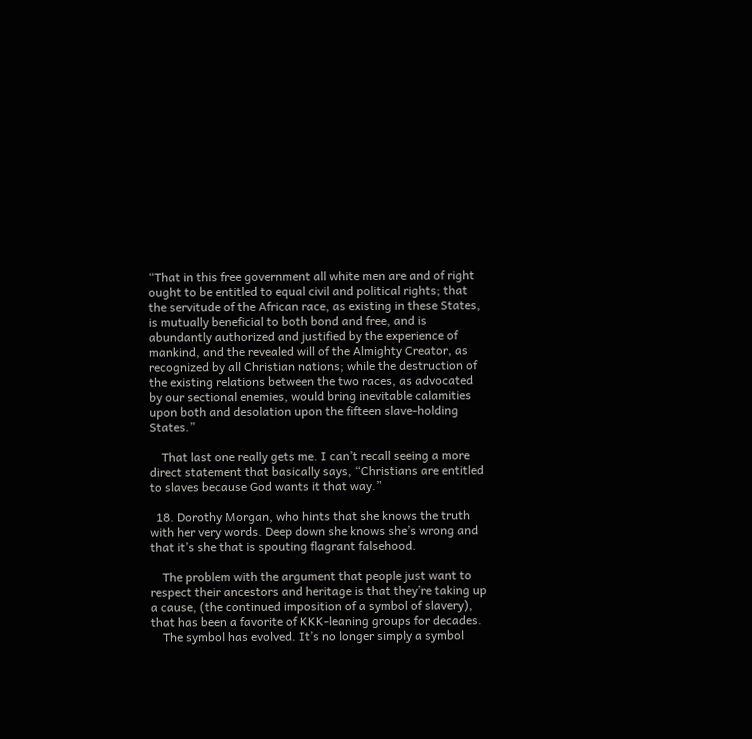“That in this free government all white men are and of right ought to be entitled to equal civil and political rights; that the servitude of the African race, as existing in these States, is mutually beneficial to both bond and free, and is abundantly authorized and justified by the experience of mankind, and the revealed will of the Almighty Creator, as recognized by all Christian nations; while the destruction of the existing relations between the two races, as advocated by our sectional enemies, would bring inevitable calamities upon both and desolation upon the fifteen slave-holding States.”

    That last one really gets me. I can’t recall seeing a more direct statement that basically says, “Christians are entitled to slaves because God wants it that way.”

  18. Dorothy Morgan, who hints that she knows the truth with her very words. Deep down she knows she’s wrong and that it’s she that is spouting flagrant falsehood.

    The problem with the argument that people just want to respect their ancestors and heritage is that they’re taking up a cause, (the continued imposition of a symbol of slavery), that has been a favorite of KKK-leaning groups for decades.
    The symbol has evolved. It’s no longer simply a symbol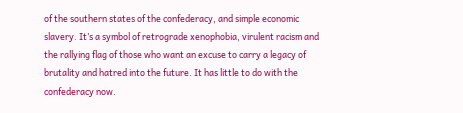of the southern states of the confederacy, and simple economic slavery. It’s a symbol of retrograde xenophobia, virulent racism and the rallying flag of those who want an excuse to carry a legacy of brutality and hatred into the future. It has little to do with the confederacy now.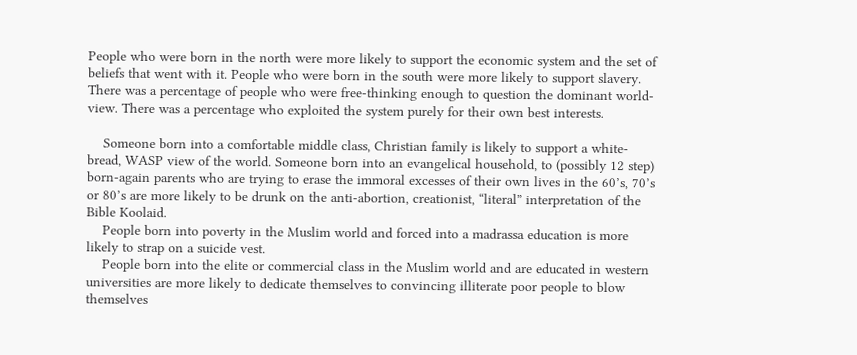People who were born in the north were more likely to support the economic system and the set of beliefs that went with it. People who were born in the south were more likely to support slavery. There was a percentage of people who were free-thinking enough to question the dominant world-view. There was a percentage who exploited the system purely for their own best interests.

    Someone born into a comfortable middle class, Christian family is likely to support a white-bread, WASP view of the world. Someone born into an evangelical household, to (possibly 12 step) born-again parents who are trying to erase the immoral excesses of their own lives in the 60’s, 70’s or 80’s are more likely to be drunk on the anti-abortion, creationist, “literal” interpretation of the Bible Koolaid.
    People born into poverty in the Muslim world and forced into a madrassa education is more likely to strap on a suicide vest.
    People born into the elite or commercial class in the Muslim world and are educated in western universities are more likely to dedicate themselves to convincing illiterate poor people to blow themselves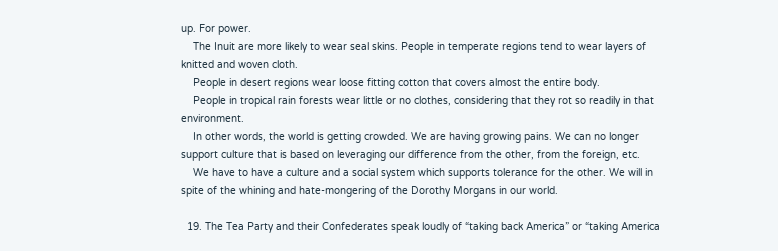up. For power.
    The Inuit are more likely to wear seal skins. People in temperate regions tend to wear layers of knitted and woven cloth.
    People in desert regions wear loose fitting cotton that covers almost the entire body.
    People in tropical rain forests wear little or no clothes, considering that they rot so readily in that environment.
    In other words, the world is getting crowded. We are having growing pains. We can no longer support culture that is based on leveraging our difference from the other, from the foreign, etc.
    We have to have a culture and a social system which supports tolerance for the other. We will in spite of the whining and hate-mongering of the Dorothy Morgans in our world.

  19. The Tea Party and their Confederates speak loudly of “taking back America” or “taking America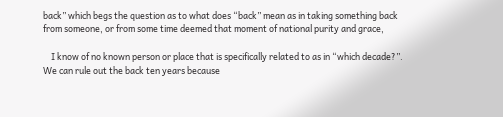back” which begs the question as to what does “back” mean as in taking something back from someone, or from some time deemed that moment of national purity and grace,

    I know of no known person or place that is specifically related to as in “which decade?”. We can rule out the back ten years because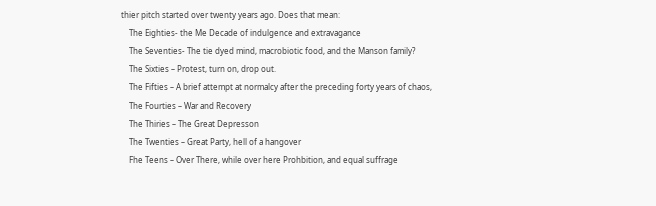thier pitch started over twenty years ago. Does that mean:
    The Eighties- the Me Decade of indulgence and extravagance
    The Seventies- The tie dyed mind, macrobiotic food, and the Manson family?
    The Sixties – Protest, turn on, drop out.
    The Fifties – A brief attempt at normalcy after the preceding forty years of chaos,
    The Fourties – War and Recovery
    The Thiries – The Great Depresson
    The Twenties – Great Party, hell of a hangover
    Fhe Teens – Over There, while over here Prohbition, and equal suffrage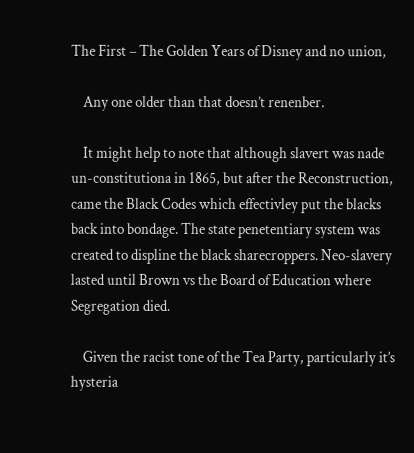The First – The Golden Years of Disney and no union,

    Any one older than that doesn’t renenber.

    It might help to note that although slavert was nade un-constitutiona in 1865, but after the Reconstruction, came the Black Codes which effectivley put the blacks back into bondage. The state penetentiary system was created to displine the black sharecroppers. Neo-slavery lasted until Brown vs the Board of Education where Segregation died.

    Given the racist tone of the Tea Party, particularly it’s hysteria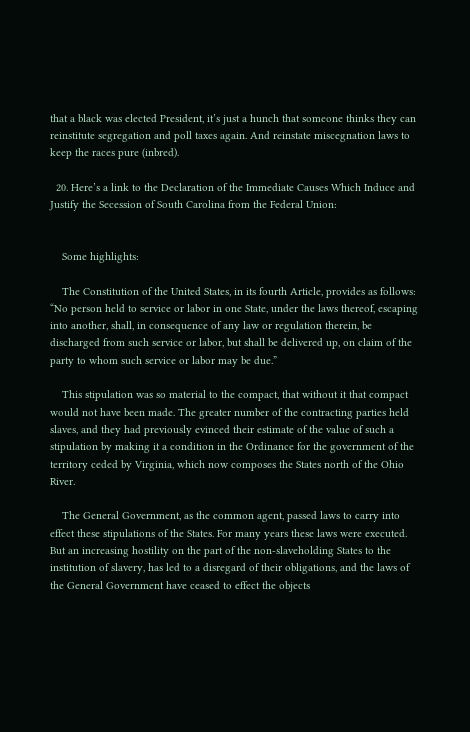that a black was elected President, it’s just a hunch that someone thinks they can reinstitute segregation and poll taxes again. And reinstate miscegnation laws to keep the races pure (inbred).

  20. Here’s a link to the Declaration of the Immediate Causes Which Induce and Justify the Secession of South Carolina from the Federal Union:


    Some highlights:

    The Constitution of the United States, in its fourth Article, provides as follows: “No person held to service or labor in one State, under the laws thereof, escaping into another, shall, in consequence of any law or regulation therein, be discharged from such service or labor, but shall be delivered up, on claim of the party to whom such service or labor may be due.”

    This stipulation was so material to the compact, that without it that compact would not have been made. The greater number of the contracting parties held slaves, and they had previously evinced their estimate of the value of such a stipulation by making it a condition in the Ordinance for the government of the territory ceded by Virginia, which now composes the States north of the Ohio River.

    The General Government, as the common agent, passed laws to carry into effect these stipulations of the States. For many years these laws were executed. But an increasing hostility on the part of the non-slaveholding States to the institution of slavery, has led to a disregard of their obligations, and the laws of the General Government have ceased to effect the objects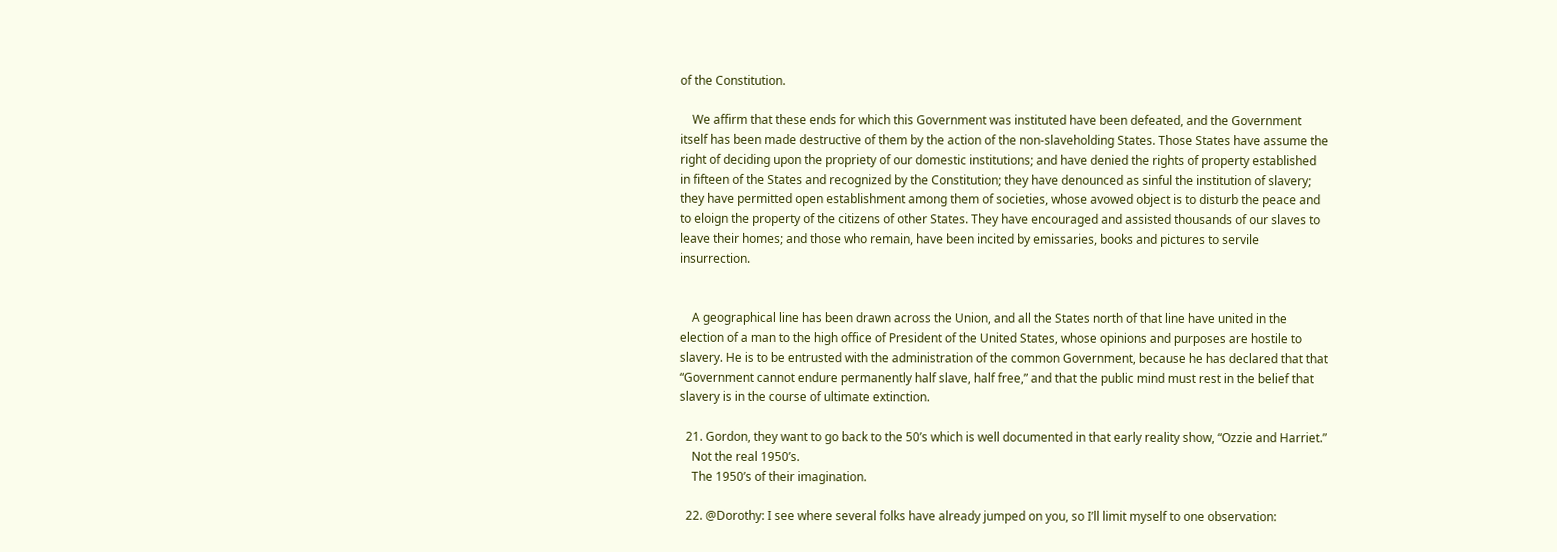of the Constitution.

    We affirm that these ends for which this Government was instituted have been defeated, and the Government itself has been made destructive of them by the action of the non-slaveholding States. Those States have assume the right of deciding upon the propriety of our domestic institutions; and have denied the rights of property established in fifteen of the States and recognized by the Constitution; they have denounced as sinful the institution of slavery; they have permitted open establishment among them of societies, whose avowed object is to disturb the peace and to eloign the property of the citizens of other States. They have encouraged and assisted thousands of our slaves to leave their homes; and those who remain, have been incited by emissaries, books and pictures to servile insurrection.


    A geographical line has been drawn across the Union, and all the States north of that line have united in the election of a man to the high office of President of the United States, whose opinions and purposes are hostile to slavery. He is to be entrusted with the administration of the common Government, because he has declared that that “Government cannot endure permanently half slave, half free,” and that the public mind must rest in the belief that slavery is in the course of ultimate extinction.

  21. Gordon, they want to go back to the 50’s which is well documented in that early reality show, “Ozzie and Harriet.”
    Not the real 1950’s.
    The 1950’s of their imagination.

  22. @Dorothy: I see where several folks have already jumped on you, so I’ll limit myself to one observation: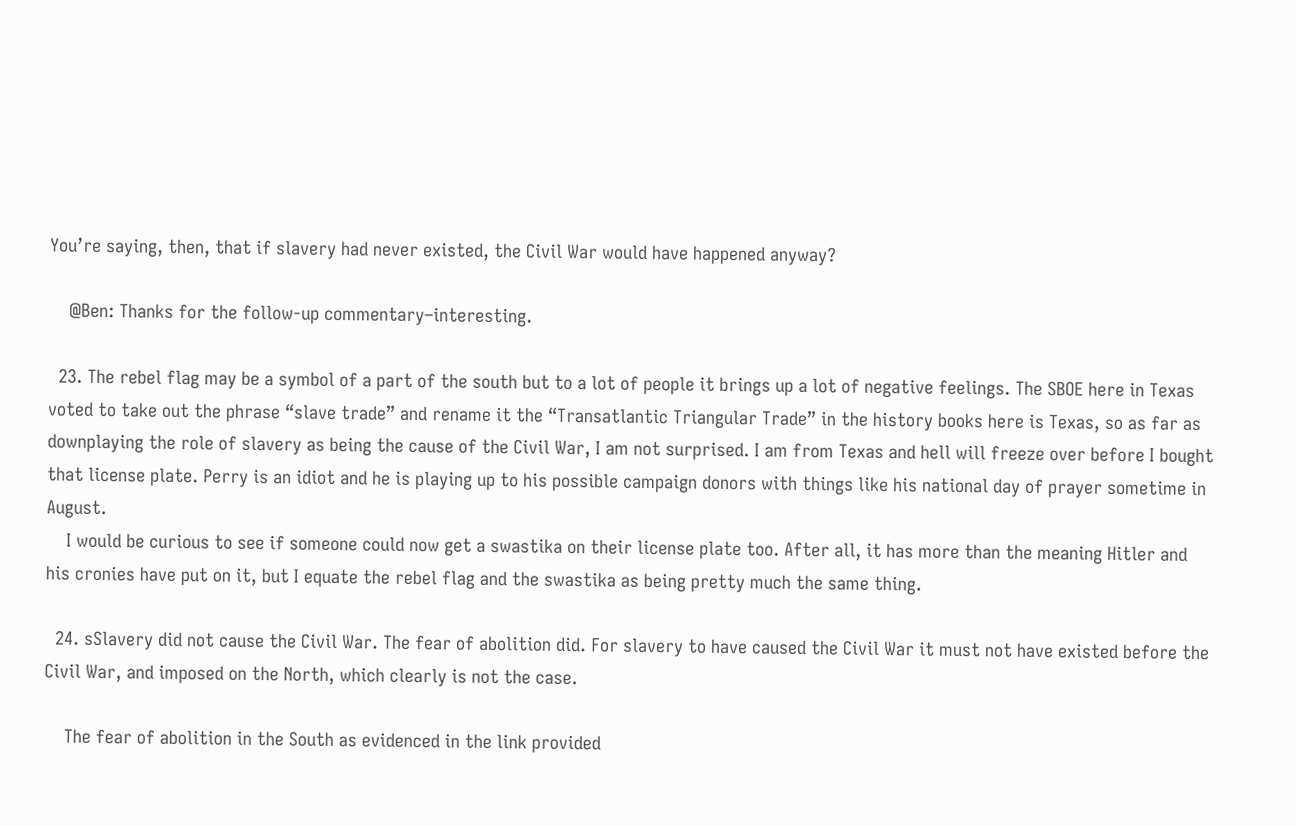You’re saying, then, that if slavery had never existed, the Civil War would have happened anyway?

    @Ben: Thanks for the follow-up commentary–interesting.

  23. The rebel flag may be a symbol of a part of the south but to a lot of people it brings up a lot of negative feelings. The SBOE here in Texas voted to take out the phrase “slave trade” and rename it the “Transatlantic Triangular Trade” in the history books here is Texas, so as far as downplaying the role of slavery as being the cause of the Civil War, I am not surprised. I am from Texas and hell will freeze over before I bought that license plate. Perry is an idiot and he is playing up to his possible campaign donors with things like his national day of prayer sometime in August.
    I would be curious to see if someone could now get a swastika on their license plate too. After all, it has more than the meaning Hitler and his cronies have put on it, but I equate the rebel flag and the swastika as being pretty much the same thing.

  24. sSlavery did not cause the Civil War. The fear of abolition did. For slavery to have caused the Civil War it must not have existed before the Civil War, and imposed on the North, which clearly is not the case.

    The fear of abolition in the South as evidenced in the link provided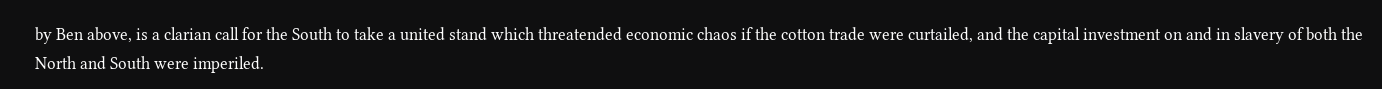by Ben above, is a clarian call for the South to take a united stand which threatended economic chaos if the cotton trade were curtailed, and the capital investment on and in slavery of both the North and South were imperiled.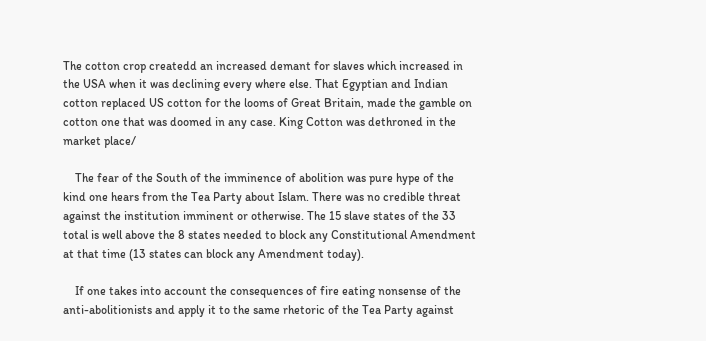The cotton crop createdd an increased demant for slaves which increased in the USA when it was declining every where else. That Egyptian and Indian cotton replaced US cotton for the looms of Great Britain, made the gamble on cotton one that was doomed in any case. King Cotton was dethroned in the market place/

    The fear of the South of the imminence of abolition was pure hype of the kind one hears from the Tea Party about Islam. There was no credible threat against the institution imminent or otherwise. The 15 slave states of the 33 total is well above the 8 states needed to block any Constitutional Amendment at that time (13 states can block any Amendment today).

    If one takes into account the consequences of fire eating nonsense of the anti-abolitionists and apply it to the same rhetoric of the Tea Party against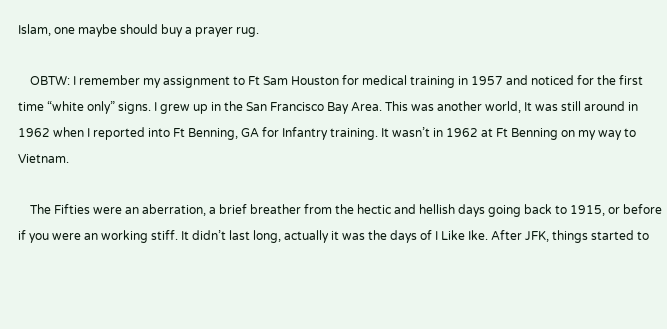Islam, one maybe should buy a prayer rug.

    OBTW: I remember my assignment to Ft Sam Houston for medical training in 1957 and noticed for the first time “white only” signs. I grew up in the San Francisco Bay Area. This was another world, It was still around in 1962 when I reported into Ft Benning, GA for Infantry training. It wasn’t in 1962 at Ft Benning on my way to Vietnam.

    The Fifties were an aberration, a brief breather from the hectic and hellish days going back to 1915, or before if you were an working stiff. It didn’t last long, actually it was the days of I Like Ike. After JFK, things started to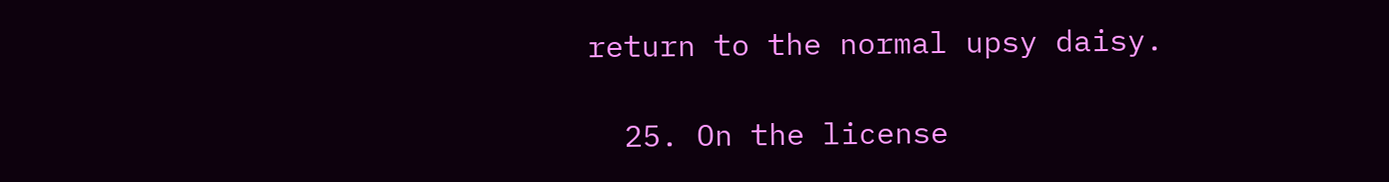return to the normal upsy daisy.

  25. On the license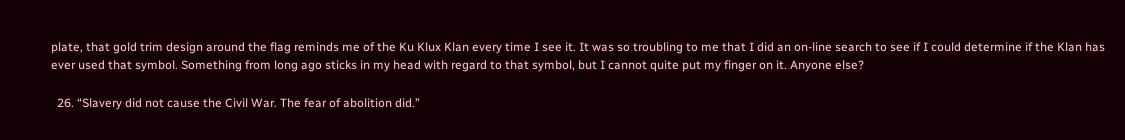plate, that gold trim design around the flag reminds me of the Ku Klux Klan every time I see it. It was so troubling to me that I did an on-line search to see if I could determine if the Klan has ever used that symbol. Something from long ago sticks in my head with regard to that symbol, but I cannot quite put my finger on it. Anyone else?

  26. “Slavery did not cause the Civil War. The fear of abolition did.”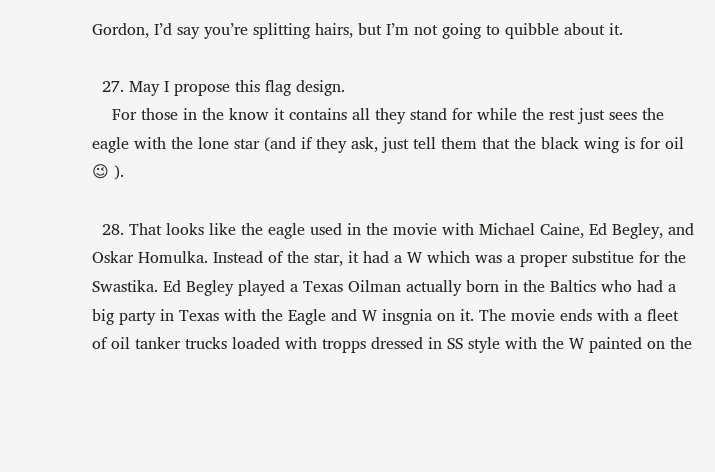Gordon, I’d say you’re splitting hairs, but I’m not going to quibble about it.

  27. May I propose this flag design.
    For those in the know it contains all they stand for while the rest just sees the eagle with the lone star (and if they ask, just tell them that the black wing is for oil 😉 ).

  28. That looks like the eagle used in the movie with Michael Caine, Ed Begley, and Oskar Homulka. Instead of the star, it had a W which was a proper substitue for the Swastika. Ed Begley played a Texas Oilman actually born in the Baltics who had a big party in Texas with the Eagle and W insgnia on it. The movie ends with a fleet of oil tanker trucks loaded with tropps dressed in SS style with the W painted on the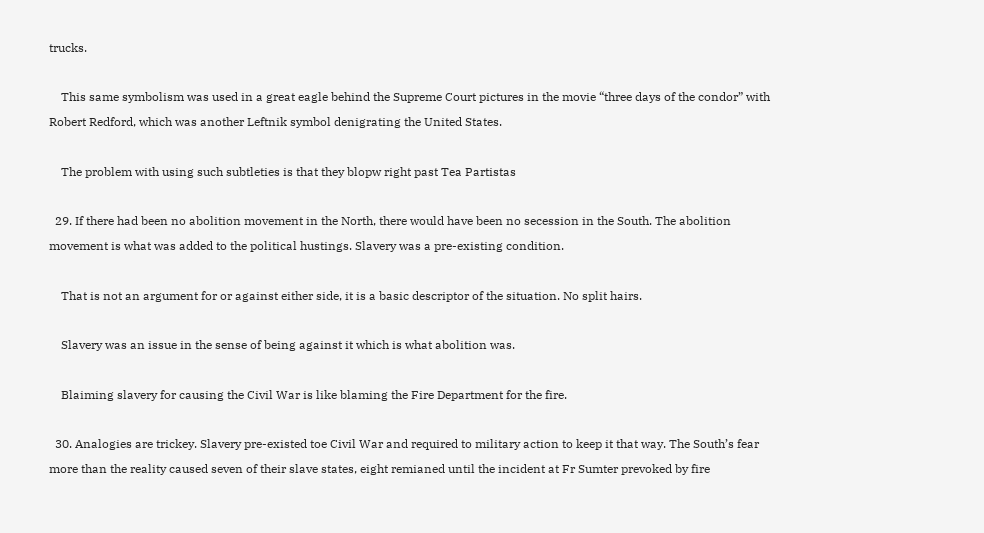trucks.

    This same symbolism was used in a great eagle behind the Supreme Court pictures in the movie “three days of the condor” with Robert Redford, which was another Leftnik symbol denigrating the United States.

    The problem with using such subtleties is that they blopw right past Tea Partistas

  29. If there had been no abolition movement in the North, there would have been no secession in the South. The abolition movement is what was added to the political hustings. Slavery was a pre-existing condition.

    That is not an argument for or against either side, it is a basic descriptor of the situation. No split hairs.

    Slavery was an issue in the sense of being against it which is what abolition was.

    Blaiming slavery for causing the Civil War is like blaming the Fire Department for the fire.

  30. Analogies are trickey. Slavery pre-existed toe Civil War and required to military action to keep it that way. The South’s fear more than the reality caused seven of their slave states, eight remianed until the incident at Fr Sumter prevoked by fire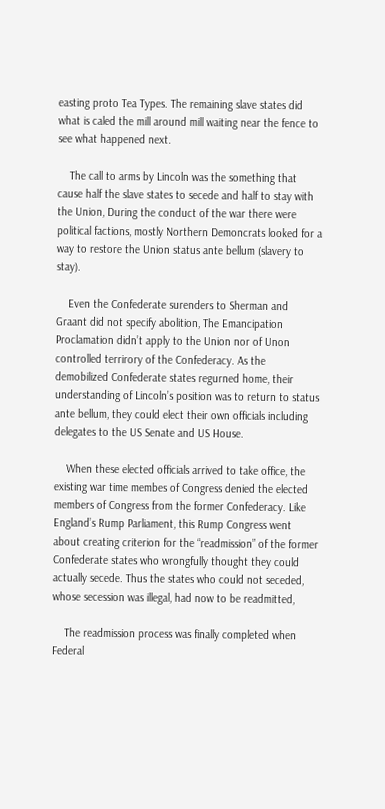easting proto Tea Types. The remaining slave states did what is caled the mill around mill waiting near the fence to see what happened next.

    The call to arms by Lincoln was the something that cause half the slave states to secede and half to stay with the Union, During the conduct of the war there were political factions, mostly Northern Demoncrats looked for a way to restore the Union status ante bellum (slavery to stay).

    Even the Confederate surenders to Sherman and Graant did not specify abolition, The Emancipation Proclamation didn’t apply to the Union nor of Unon controlled terrirory of the Confederacy. As the demobilized Confederate states regurned home, their understanding of Lincoln’s position was to return to status ante bellum, they could elect their own officials including delegates to the US Senate and US House.

    When these elected officials arrived to take office, the existing war time membes of Congress denied the elected members of Congress from the former Confederacy. Like England’s Rump Parliament, this Rump Congress went about creating criterion for the “readmission” of the former Confederate states who wrongfully thought they could actually secede. Thus the states who could not seceded, whose secession was illegal, had now to be readmitted,

    The readmission process was finally completed when Federal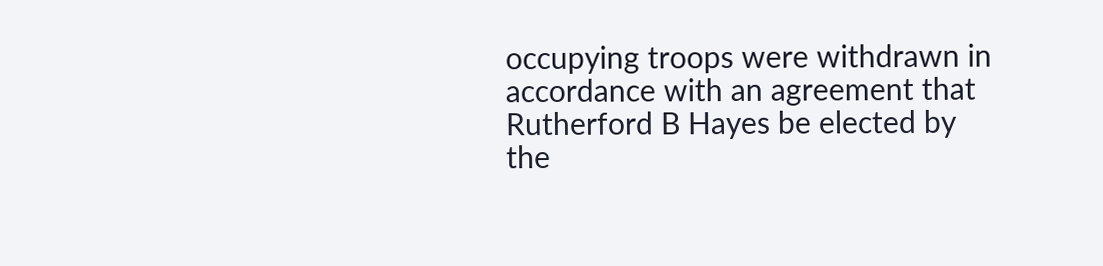occupying troops were withdrawn in accordance with an agreement that Rutherford B Hayes be elected by the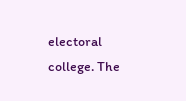electoral college. The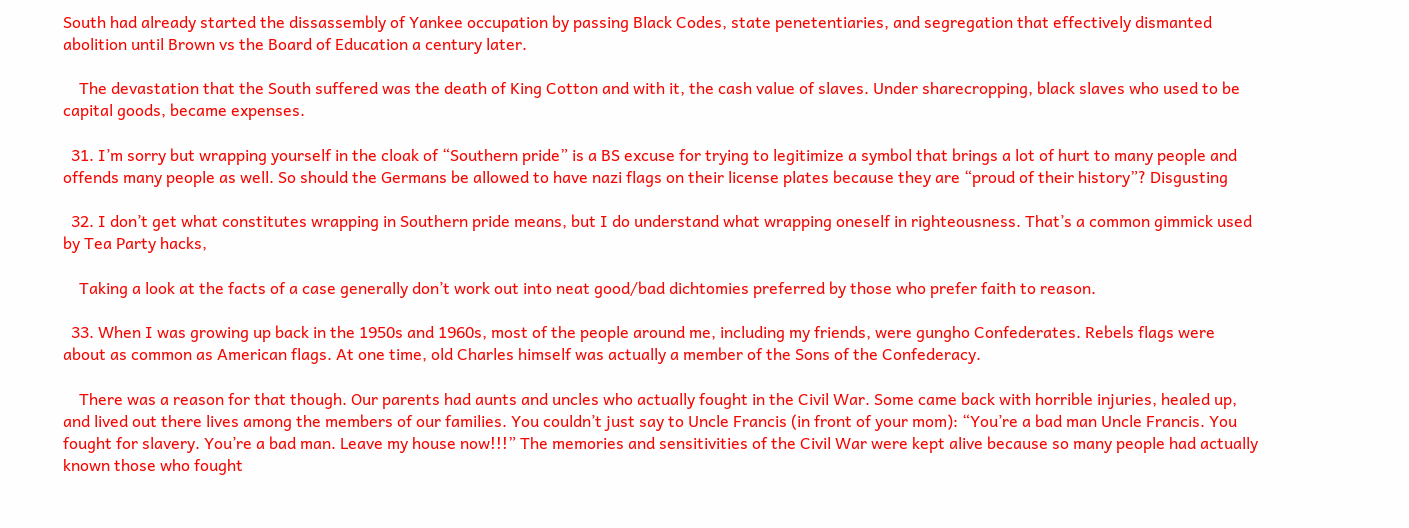South had already started the dissassembly of Yankee occupation by passing Black Codes, state penetentiaries, and segregation that effectively dismanted abolition until Brown vs the Board of Education a century later.

    The devastation that the South suffered was the death of King Cotton and with it, the cash value of slaves. Under sharecropping, black slaves who used to be capital goods, became expenses.

  31. I’m sorry but wrapping yourself in the cloak of “Southern pride” is a BS excuse for trying to legitimize a symbol that brings a lot of hurt to many people and offends many people as well. So should the Germans be allowed to have nazi flags on their license plates because they are “proud of their history”? Disgusting

  32. I don’t get what constitutes wrapping in Southern pride means, but I do understand what wrapping oneself in righteousness. That’s a common gimmick used by Tea Party hacks,

    Taking a look at the facts of a case generally don’t work out into neat good/bad dichtomies preferred by those who prefer faith to reason.

  33. When I was growing up back in the 1950s and 1960s, most of the people around me, including my friends, were gungho Confederates. Rebels flags were about as common as American flags. At one time, old Charles himself was actually a member of the Sons of the Confederacy.

    There was a reason for that though. Our parents had aunts and uncles who actually fought in the Civil War. Some came back with horrible injuries, healed up, and lived out there lives among the members of our families. You couldn’t just say to Uncle Francis (in front of your mom): “You’re a bad man Uncle Francis. You fought for slavery. You’re a bad man. Leave my house now!!!” The memories and sensitivities of the Civil War were kept alive because so many people had actually known those who fought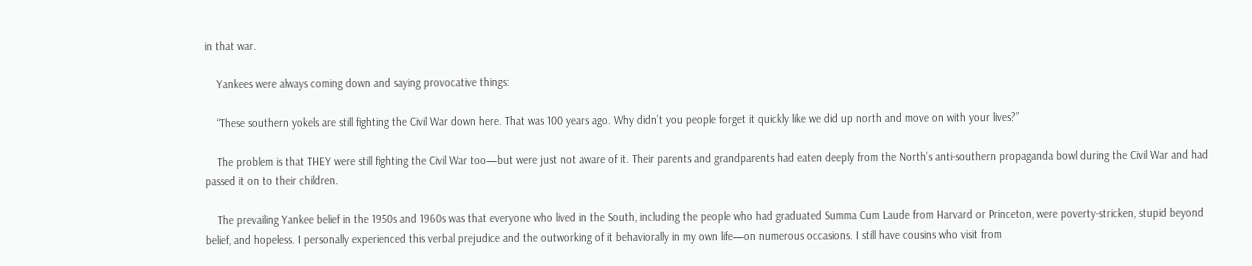in that war.

    Yankees were always coming down and saying provocative things:

    “These southern yokels are still fighting the Civil War down here. That was 100 years ago. Why didn’t you people forget it quickly like we did up north and move on with your lives?”

    The problem is that THEY were still fighting the Civil War too—but were just not aware of it. Their parents and grandparents had eaten deeply from the North’s anti-southern propaganda bowl during the Civil War and had passed it on to their children.

    The prevailing Yankee belief in the 1950s and 1960s was that everyone who lived in the South, including the people who had graduated Summa Cum Laude from Harvard or Princeton, were poverty-stricken, stupid beyond belief, and hopeless. I personally experienced this verbal prejudice and the outworking of it behaviorally in my own life—on numerous occasions. I still have cousins who visit from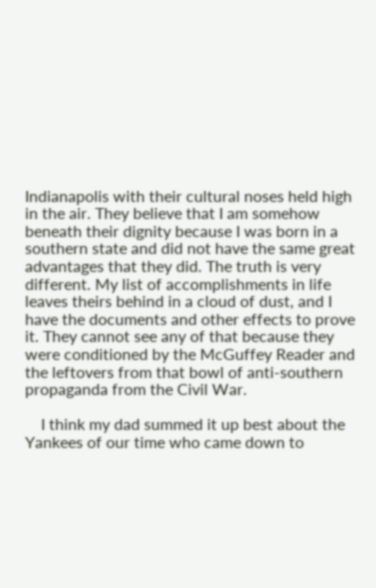Indianapolis with their cultural noses held high in the air. They believe that I am somehow beneath their dignity because I was born in a southern state and did not have the same great advantages that they did. The truth is very different. My list of accomplishments in life leaves theirs behind in a cloud of dust, and I have the documents and other effects to prove it. They cannot see any of that because they were conditioned by the McGuffey Reader and the leftovers from that bowl of anti-southern propaganda from the Civil War.

    I think my dad summed it up best about the Yankees of our time who came down to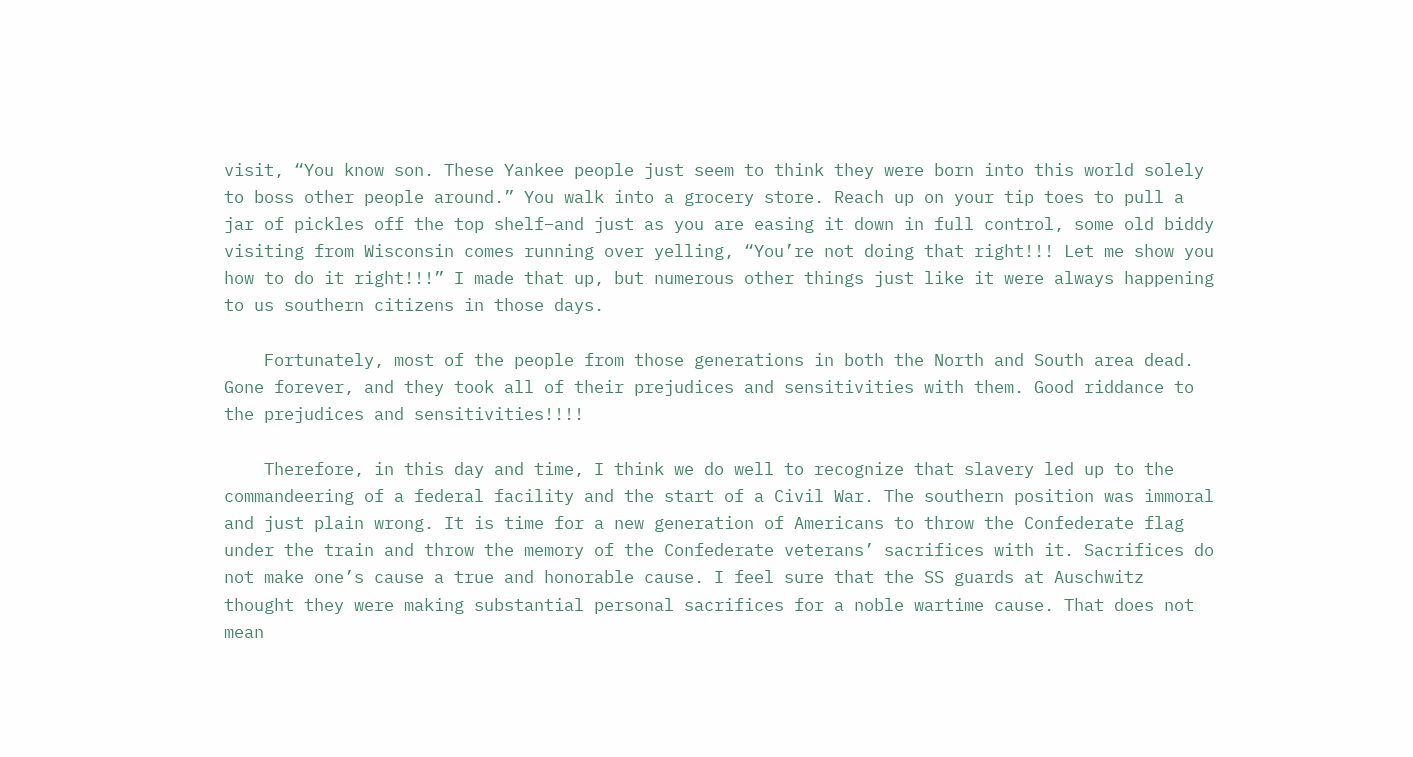visit, “You know son. These Yankee people just seem to think they were born into this world solely to boss other people around.” You walk into a grocery store. Reach up on your tip toes to pull a jar of pickles off the top shelf–and just as you are easing it down in full control, some old biddy visiting from Wisconsin comes running over yelling, “You’re not doing that right!!! Let me show you how to do it right!!!” I made that up, but numerous other things just like it were always happening to us southern citizens in those days.

    Fortunately, most of the people from those generations in both the North and South area dead. Gone forever, and they took all of their prejudices and sensitivities with them. Good riddance to the prejudices and sensitivities!!!!

    Therefore, in this day and time, I think we do well to recognize that slavery led up to the commandeering of a federal facility and the start of a Civil War. The southern position was immoral and just plain wrong. It is time for a new generation of Americans to throw the Confederate flag under the train and throw the memory of the Confederate veterans’ sacrifices with it. Sacrifices do not make one’s cause a true and honorable cause. I feel sure that the SS guards at Auschwitz thought they were making substantial personal sacrifices for a noble wartime cause. That does not mean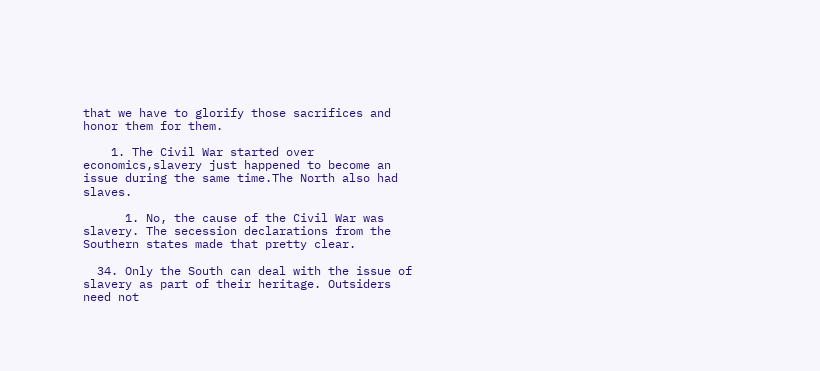that we have to glorify those sacrifices and honor them for them.

    1. The Civil War started over economics,slavery just happened to become an issue during the same time.The North also had slaves.

      1. No, the cause of the Civil War was slavery. The secession declarations from the Southern states made that pretty clear.

  34. Only the South can deal with the issue of slavery as part of their heritage. Outsiders need not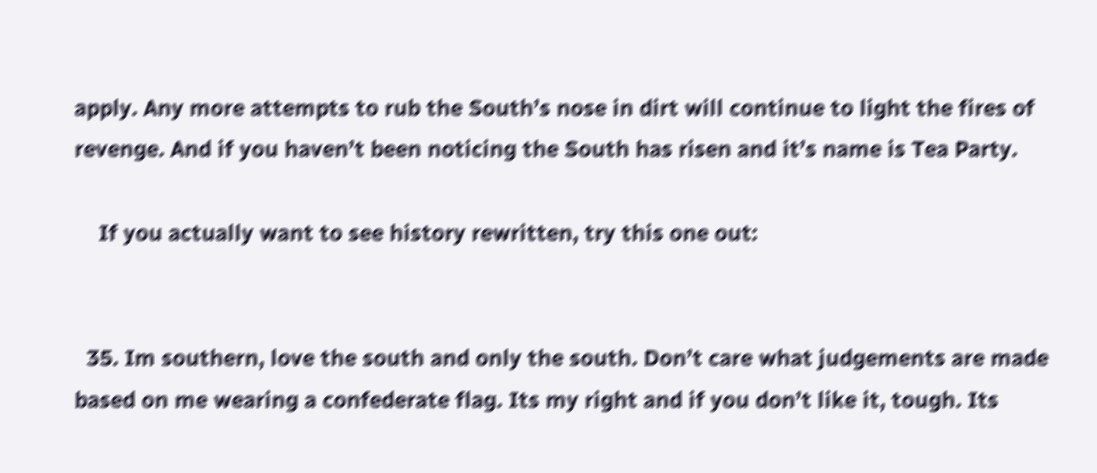apply. Any more attempts to rub the South’s nose in dirt will continue to light the fires of revenge. And if you haven’t been noticing the South has risen and it’s name is Tea Party.

    If you actually want to see history rewritten, try this one out:


  35. Im southern, love the south and only the south. Don’t care what judgements are made based on me wearing a confederate flag. Its my right and if you don’t like it, tough. Its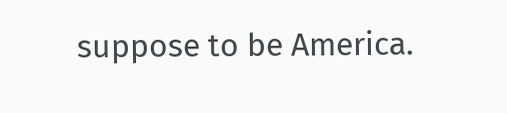suppose to be America.